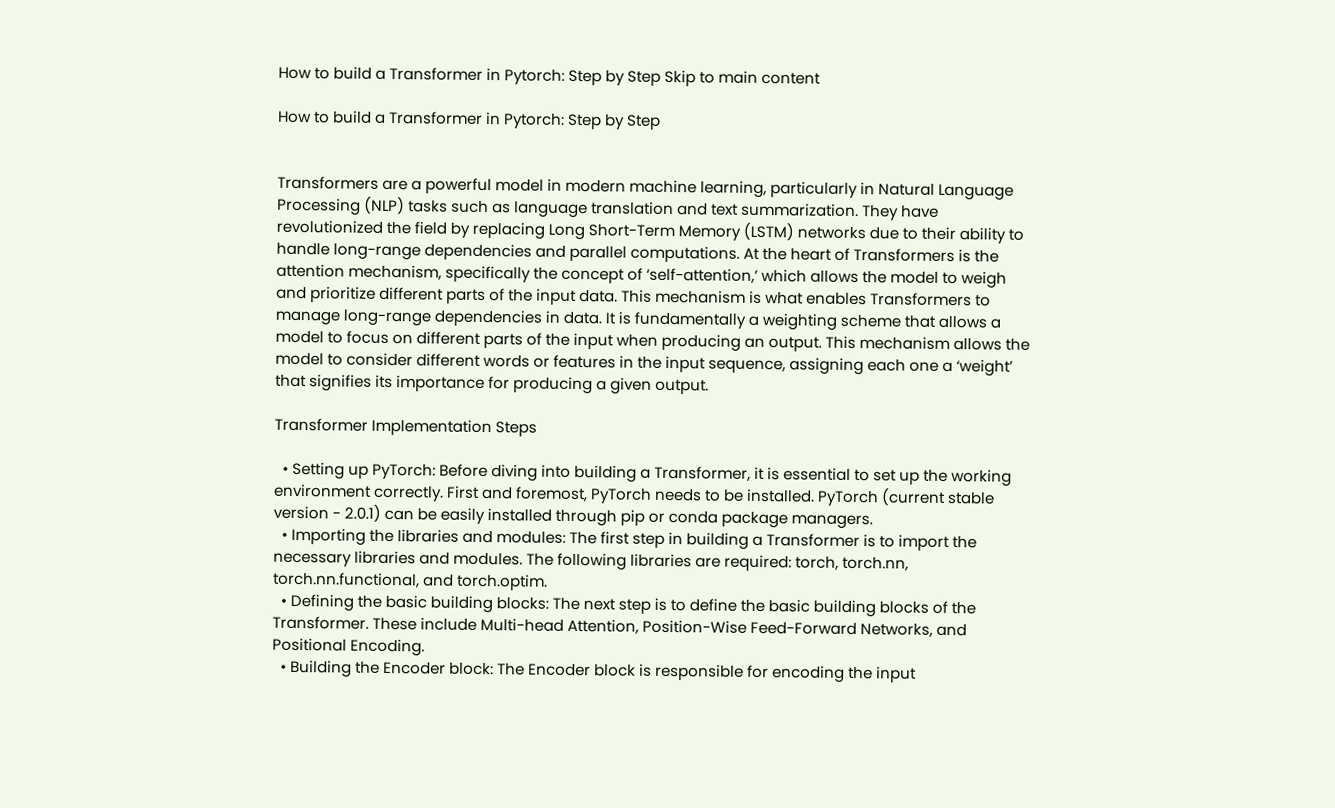How to build a Transformer in Pytorch: Step by Step Skip to main content

How to build a Transformer in Pytorch: Step by Step


Transformers are a powerful model in modern machine learning, particularly in Natural Language Processing (NLP) tasks such as language translation and text summarization. They have revolutionized the field by replacing Long Short-Term Memory (LSTM) networks due to their ability to handle long-range dependencies and parallel computations. At the heart of Transformers is the attention mechanism, specifically the concept of ‘self-attention,’ which allows the model to weigh and prioritize different parts of the input data. This mechanism is what enables Transformers to manage long-range dependencies in data. It is fundamentally a weighting scheme that allows a model to focus on different parts of the input when producing an output. This mechanism allows the model to consider different words or features in the input sequence, assigning each one a ‘weight’ that signifies its importance for producing a given output.

Transformer Implementation Steps

  • Setting up PyTorch: Before diving into building a Transformer, it is essential to set up the working environment correctly. First and foremost, PyTorch needs to be installed. PyTorch (current stable version - 2.0.1) can be easily installed through pip or conda package managers.
  • Importing the libraries and modules: The first step in building a Transformer is to import the necessary libraries and modules. The following libraries are required: torch, torch.nn, torch.nn.functional, and torch.optim.
  • Defining the basic building blocks: The next step is to define the basic building blocks of the Transformer. These include Multi-head Attention, Position-Wise Feed-Forward Networks, and Positional Encoding.
  • Building the Encoder block: The Encoder block is responsible for encoding the input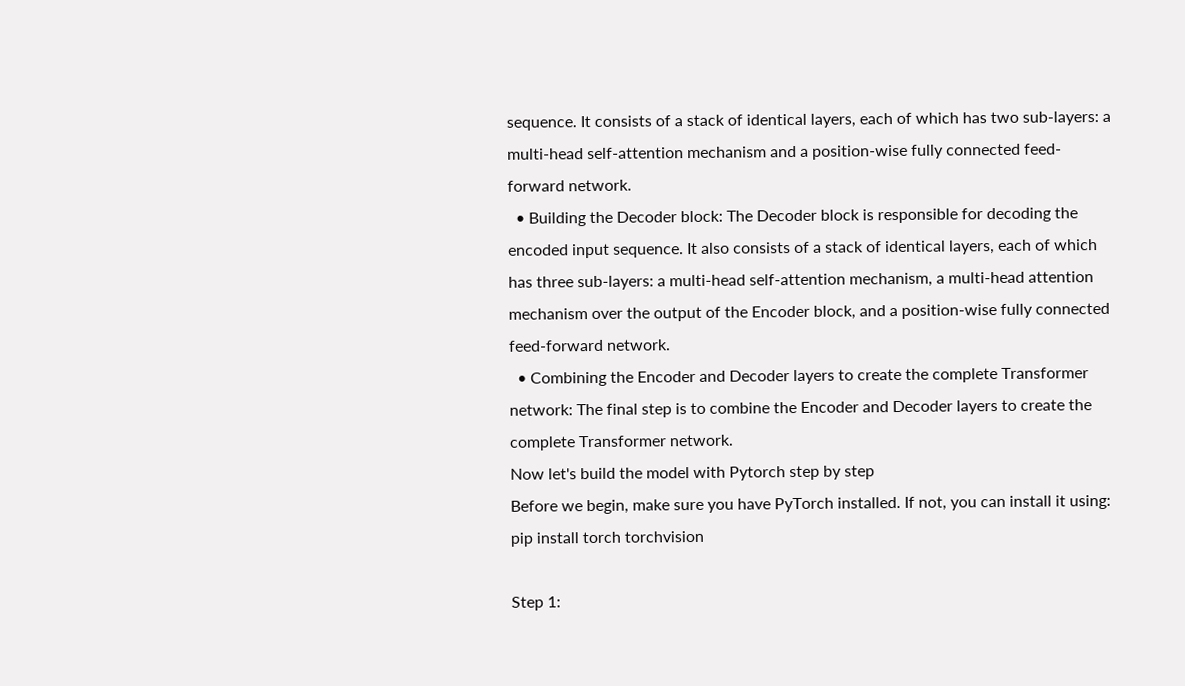sequence. It consists of a stack of identical layers, each of which has two sub-layers: a multi-head self-attention mechanism and a position-wise fully connected feed-forward network.
  • Building the Decoder block: The Decoder block is responsible for decoding the encoded input sequence. It also consists of a stack of identical layers, each of which has three sub-layers: a multi-head self-attention mechanism, a multi-head attention mechanism over the output of the Encoder block, and a position-wise fully connected feed-forward network.
  • Combining the Encoder and Decoder layers to create the complete Transformer network: The final step is to combine the Encoder and Decoder layers to create the complete Transformer network.
Now let's build the model with Pytorch step by step
Before we begin, make sure you have PyTorch installed. If not, you can install it using:
pip install torch torchvision

Step 1: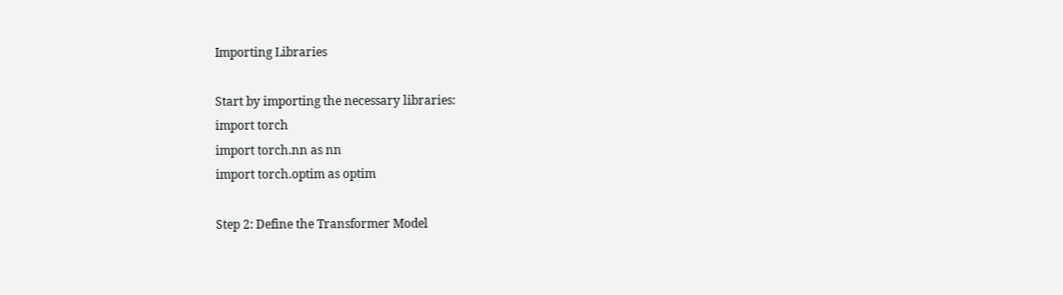Importing Libraries

Start by importing the necessary libraries:
import torch
import torch.nn as nn
import torch.optim as optim

Step 2: Define the Transformer Model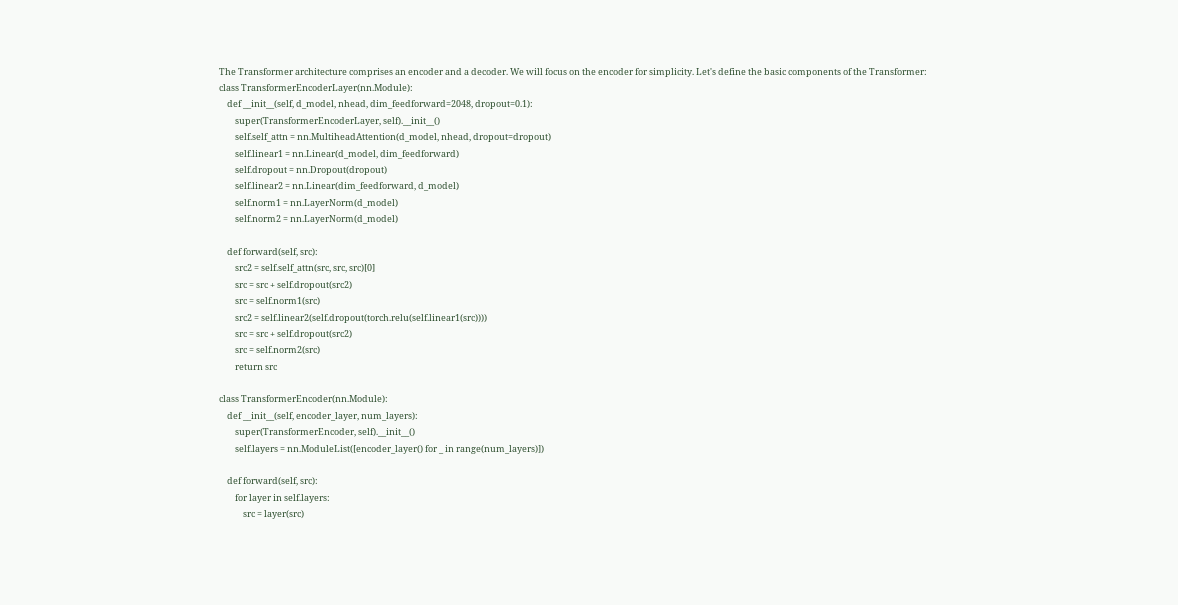The Transformer architecture comprises an encoder and a decoder. We will focus on the encoder for simplicity. Let's define the basic components of the Transformer:
class TransformerEncoderLayer(nn.Module):
    def __init__(self, d_model, nhead, dim_feedforward=2048, dropout=0.1):
        super(TransformerEncoderLayer, self).__init__()
        self.self_attn = nn.MultiheadAttention(d_model, nhead, dropout=dropout)
        self.linear1 = nn.Linear(d_model, dim_feedforward)
        self.dropout = nn.Dropout(dropout)
        self.linear2 = nn.Linear(dim_feedforward, d_model)
        self.norm1 = nn.LayerNorm(d_model)
        self.norm2 = nn.LayerNorm(d_model)

    def forward(self, src):
        src2 = self.self_attn(src, src, src)[0]
        src = src + self.dropout(src2)
        src = self.norm1(src)
        src2 = self.linear2(self.dropout(torch.relu(self.linear1(src))))
        src = src + self.dropout(src2)
        src = self.norm2(src)
        return src

class TransformerEncoder(nn.Module):
    def __init__(self, encoder_layer, num_layers):
        super(TransformerEncoder, self).__init__()
        self.layers = nn.ModuleList([encoder_layer() for _ in range(num_layers)])

    def forward(self, src):
        for layer in self.layers:
            src = layer(src)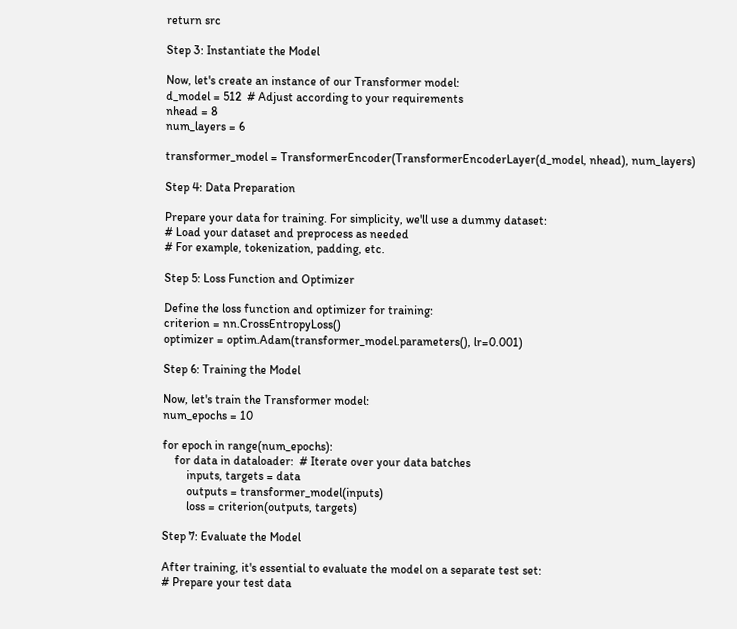return src

Step 3: Instantiate the Model

Now, let's create an instance of our Transformer model:
d_model = 512  # Adjust according to your requirements
nhead = 8
num_layers = 6

transformer_model = TransformerEncoder(TransformerEncoderLayer(d_model, nhead), num_layers)

Step 4: Data Preparation

Prepare your data for training. For simplicity, we'll use a dummy dataset:
# Load your dataset and preprocess as needed
# For example, tokenization, padding, etc.

Step 5: Loss Function and Optimizer

Define the loss function and optimizer for training:
criterion = nn.CrossEntropyLoss()
optimizer = optim.Adam(transformer_model.parameters(), lr=0.001)

Step 6: Training the Model

Now, let's train the Transformer model:
num_epochs = 10

for epoch in range(num_epochs):
    for data in dataloader:  # Iterate over your data batches
        inputs, targets = data
        outputs = transformer_model(inputs)
        loss = criterion(outputs, targets)

Step 7: Evaluate the Model

After training, it's essential to evaluate the model on a separate test set:
# Prepare your test data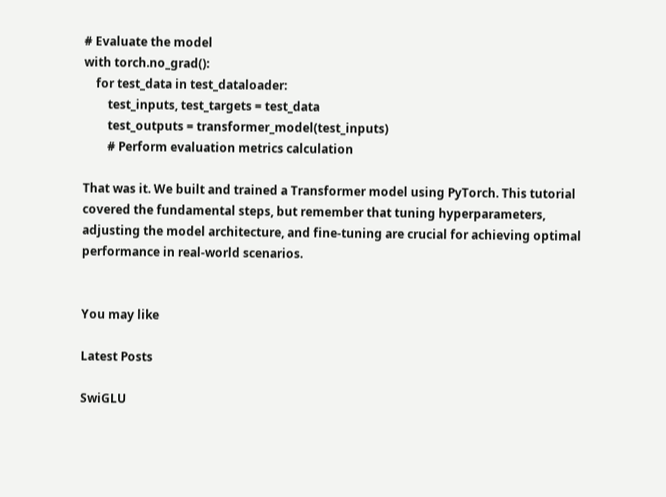# Evaluate the model
with torch.no_grad():
    for test_data in test_dataloader:
        test_inputs, test_targets = test_data
        test_outputs = transformer_model(test_inputs)
        # Perform evaluation metrics calculation

That was it. We built and trained a Transformer model using PyTorch. This tutorial covered the fundamental steps, but remember that tuning hyperparameters, adjusting the model architecture, and fine-tuning are crucial for achieving optimal performance in real-world scenarios.


You may like

Latest Posts

SwiGLU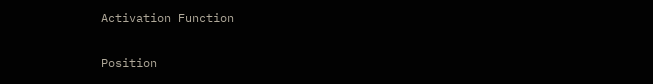Activation Function

Position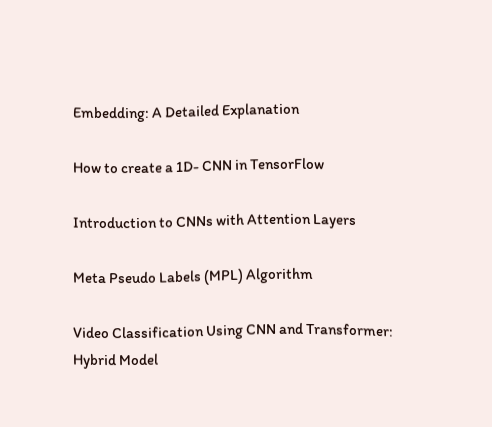Embedding: A Detailed Explanation

How to create a 1D- CNN in TensorFlow

Introduction to CNNs with Attention Layers

Meta Pseudo Labels (MPL) Algorithm

Video Classification Using CNN and Transformer: Hybrid Model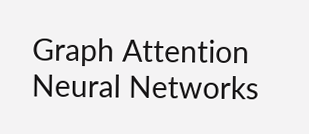Graph Attention Neural Networks